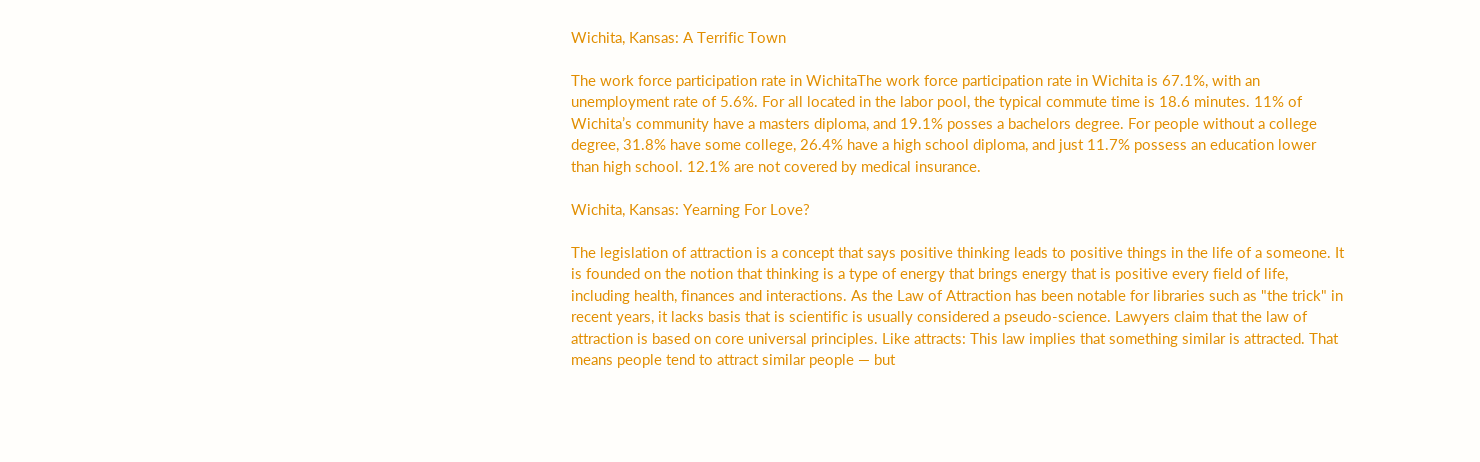Wichita, Kansas: A Terrific Town

The work force participation rate in WichitaThe work force participation rate in Wichita is 67.1%, with an unemployment rate of 5.6%. For all located in the labor pool, the typical commute time is 18.6 minutes. 11% of Wichita’s community have a masters diploma, and 19.1% posses a bachelors degree. For people without a college degree, 31.8% have some college, 26.4% have a high school diploma, and just 11.7% possess an education lower than high school. 12.1% are not covered by medical insurance.

Wichita, Kansas: Yearning For Love?

The legislation of attraction is a concept that says positive thinking leads to positive things in the life of a someone. It is founded on the notion that thinking is a type of energy that brings energy that is positive every field of life, including health, finances and interactions. As the Law of Attraction has been notable for libraries such as "the trick" in recent years, it lacks basis that is scientific is usually considered a pseudo-science. Lawyers claim that the law of attraction is based on core universal principles. Like attracts: This law implies that something similar is attracted. That means people tend to attract similar people — but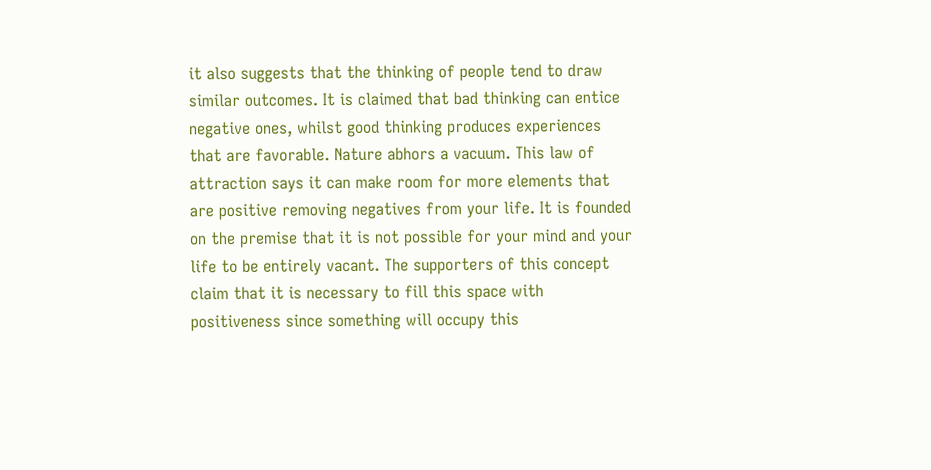it also suggests that the thinking of people tend to draw similar outcomes. It is claimed that bad thinking can entice negative ones, whilst good thinking produces experiences that are favorable. Nature abhors a vacuum. This law of attraction says it can make room for more elements that are positive removing negatives from your life. It is founded on the premise that it is not possible for your mind and your life to be entirely vacant. The supporters of this concept claim that it is necessary to fill this space with positiveness since something will occupy this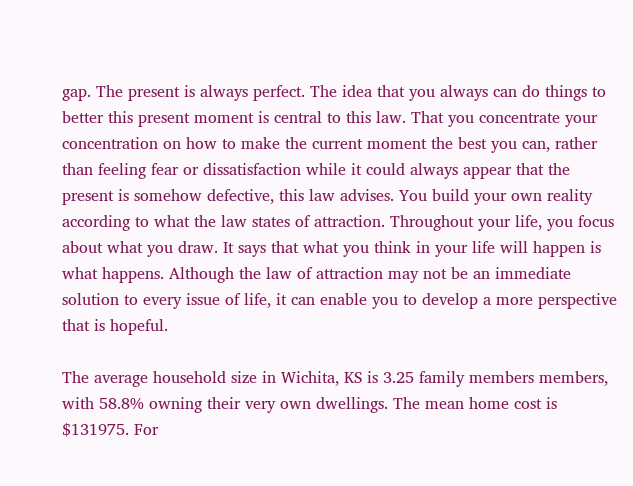gap. The present is always perfect. The idea that you always can do things to better this present moment is central to this law. That you concentrate your concentration on how to make the current moment the best you can, rather than feeling fear or dissatisfaction while it could always appear that the present is somehow defective, this law advises. You build your own reality according to what the law states of attraction. Throughout your life, you focus about what you draw. It says that what you think in your life will happen is what happens. Although the law of attraction may not be an immediate solution to every issue of life, it can enable you to develop a more perspective that is hopeful.

The average household size in Wichita, KS is 3.25 family members members, with 58.8% owning their very own dwellings. The mean home cost is $131975. For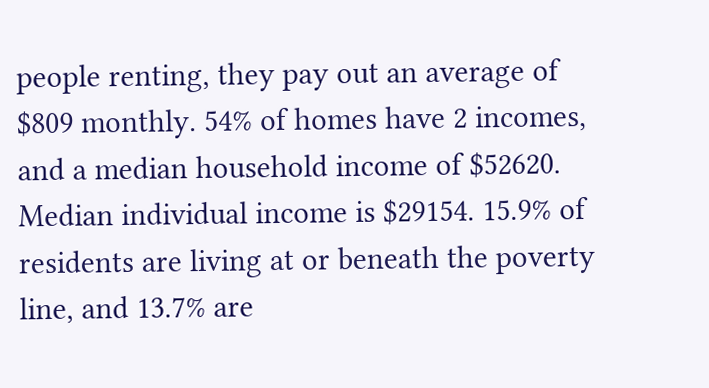people renting, they pay out an average of $809 monthly. 54% of homes have 2 incomes, and a median household income of $52620. Median individual income is $29154. 15.9% of residents are living at or beneath the poverty line, and 13.7% are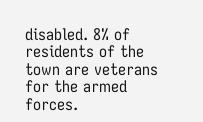disabled. 8% of residents of the town are veterans for the armed forces.